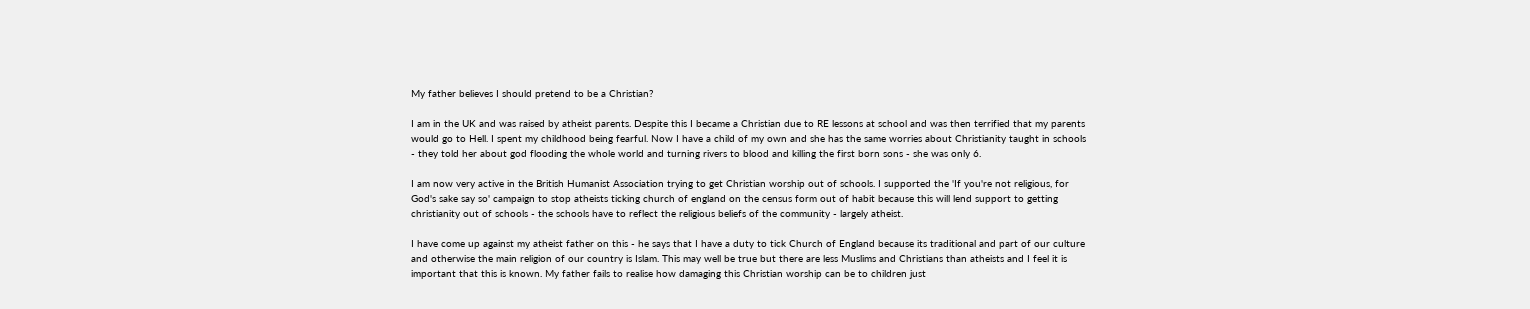My father believes I should pretend to be a Christian?

I am in the UK and was raised by atheist parents. Despite this I became a Christian due to RE lessons at school and was then terrified that my parents would go to Hell. I spent my childhood being fearful. Now I have a child of my own and she has the same worries about Christianity taught in schools - they told her about god flooding the whole world and turning rivers to blood and killing the first born sons - she was only 6.

I am now very active in the British Humanist Association trying to get Christian worship out of schools. I supported the 'If you're not religious, for God's sake say so' campaign to stop atheists ticking church of england on the census form out of habit because this will lend support to getting christianity out of schools - the schools have to reflect the religious beliefs of the community - largely atheist.

I have come up against my atheist father on this - he says that I have a duty to tick Church of England because its traditional and part of our culture and otherwise the main religion of our country is Islam. This may well be true but there are less Muslims and Christians than atheists and I feel it is important that this is known. My father fails to realise how damaging this Christian worship can be to children just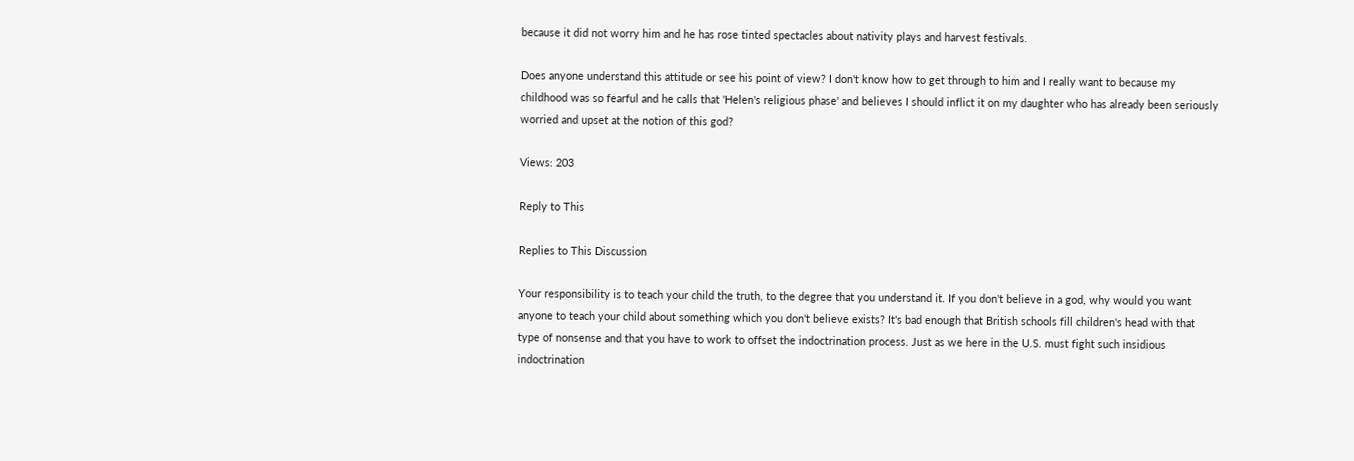because it did not worry him and he has rose tinted spectacles about nativity plays and harvest festivals.

Does anyone understand this attitude or see his point of view? I don't know how to get through to him and I really want to because my childhood was so fearful and he calls that 'Helen's religious phase' and believes I should inflict it on my daughter who has already been seriously worried and upset at the notion of this god?

Views: 203

Reply to This

Replies to This Discussion

Your responsibility is to teach your child the truth, to the degree that you understand it. If you don't believe in a god, why would you want anyone to teach your child about something which you don't believe exists? It's bad enough that British schools fill children's head with that type of nonsense and that you have to work to offset the indoctrination process. Just as we here in the U.S. must fight such insidious indoctrination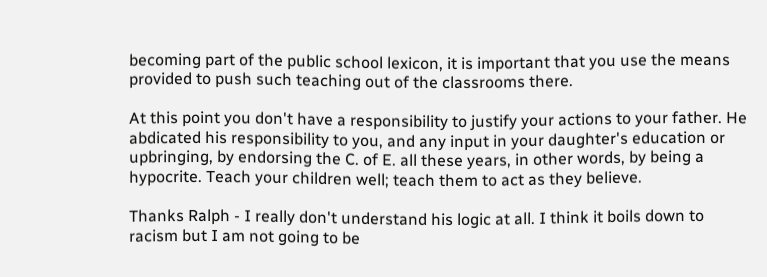becoming part of the public school lexicon, it is important that you use the means provided to push such teaching out of the classrooms there.

At this point you don't have a responsibility to justify your actions to your father. He abdicated his responsibility to you, and any input in your daughter's education or upbringing, by endorsing the C. of E. all these years, in other words, by being a hypocrite. Teach your children well; teach them to act as they believe.

Thanks Ralph - I really don't understand his logic at all. I think it boils down to racism but I am not going to be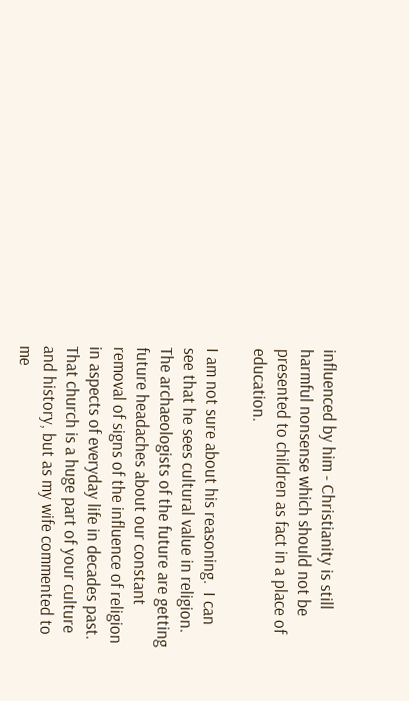influenced by him - Christianity is still harmful nonsense which should not be presented to children as fact in a place of education.

I am not sure about his reasoning.  I can see that he sees cultural value in religion.   The archaeologists of the future are getting future headaches about our constant removal of signs of the influence of religion in aspects of everyday life in decades past. That church is a huge part of your culture and history, but as my wife commented to me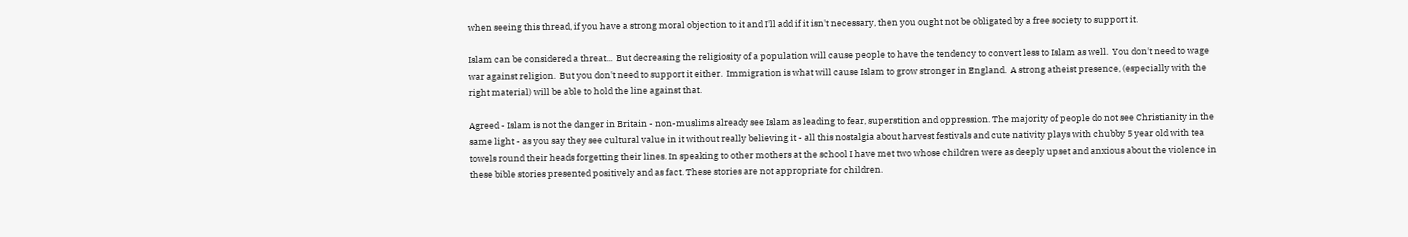when seeing this thread, if you have a strong moral objection to it and I'll add if it isn't necessary, then you ought not be obligated by a free society to support it.

Islam can be considered a threat...  But decreasing the religiosity of a population will cause people to have the tendency to convert less to Islam as well.  You don't need to wage war against religion.  But you don't need to support it either.  Immigration is what will cause Islam to grow stronger in England.  A strong atheist presence, (especially with the right material) will be able to hold the line against that.

Agreed - Islam is not the danger in Britain - non-muslims already see Islam as leading to fear, superstition and oppression. The majority of people do not see Christianity in the same light - as you say they see cultural value in it without really believing it - all this nostalgia about harvest festivals and cute nativity plays with chubby 5 year old with tea towels round their heads forgetting their lines. In speaking to other mothers at the school I have met two whose children were as deeply upset and anxious about the violence in these bible stories presented positively and as fact. These stories are not appropriate for children.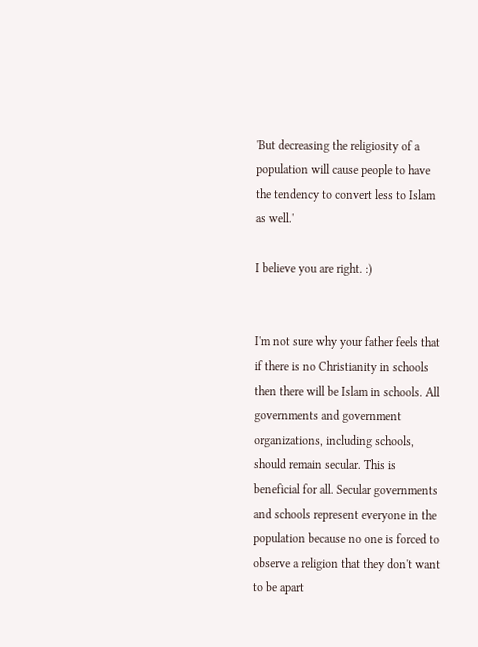'But decreasing the religiosity of a population will cause people to have the tendency to convert less to Islam as well.'

I believe you are right. :)


I'm not sure why your father feels that if there is no Christianity in schools then there will be Islam in schools. All governments and government organizations, including schools, should remain secular. This is beneficial for all. Secular governments and schools represent everyone in the population because no one is forced to observe a religion that they don't want to be apart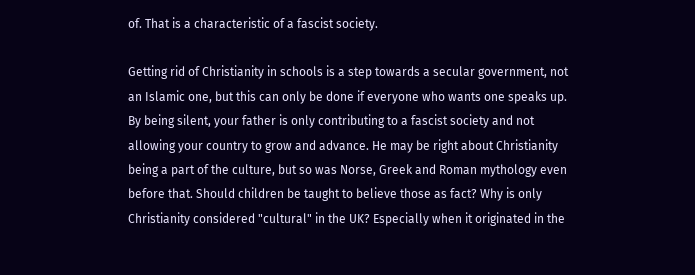of. That is a characteristic of a fascist society.

Getting rid of Christianity in schools is a step towards a secular government, not an Islamic one, but this can only be done if everyone who wants one speaks up. By being silent, your father is only contributing to a fascist society and not allowing your country to grow and advance. He may be right about Christianity being a part of the culture, but so was Norse, Greek and Roman mythology even before that. Should children be taught to believe those as fact? Why is only Christianity considered "cultural" in the UK? Especially when it originated in the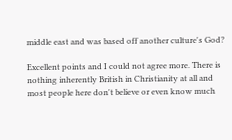middle east and was based off another culture's God?

Excellent points and I could not agree more. There is nothing inherently British in Christianity at all and most people here don't believe or even know much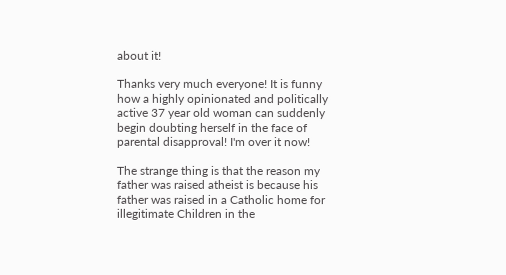about it!

Thanks very much everyone! It is funny how a highly opinionated and politically active 37 year old woman can suddenly begin doubting herself in the face of parental disapproval! I'm over it now!

The strange thing is that the reason my father was raised atheist is because his father was raised in a Catholic home for illegitimate Children in the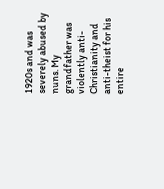1920s and was severely abused by nuns. My grandfather was violently anti-Christianity and anti-theist for his entire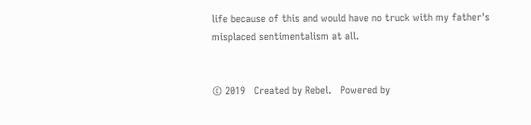life because of this and would have no truck with my father's misplaced sentimentalism at all.


© 2019   Created by Rebel.   Powered by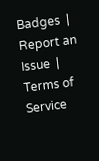Badges  |  Report an Issue  |  Terms of Service